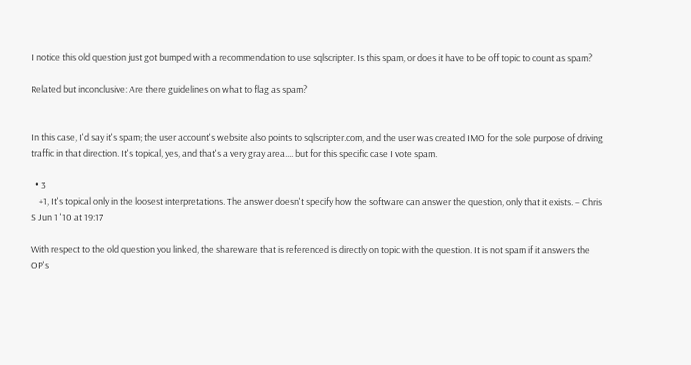I notice this old question just got bumped with a recommendation to use sqlscripter. Is this spam, or does it have to be off topic to count as spam?

Related but inconclusive: Are there guidelines on what to flag as spam?


In this case, I'd say it's spam; the user account's website also points to sqlscripter.com, and the user was created IMO for the sole purpose of driving traffic in that direction. It's topical, yes, and that's a very gray area.... but for this specific case I vote spam.

  • 3
    +1, It's topical only in the loosest interpretations. The answer doesn't specify how the software can answer the question, only that it exists. – Chris S Jun 1 '10 at 19:17

With respect to the old question you linked, the shareware that is referenced is directly on topic with the question. It is not spam if it answers the OP's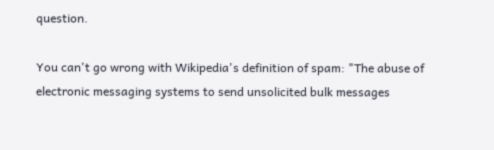question.

You can't go wrong with Wikipedia's definition of spam: "The abuse of electronic messaging systems to send unsolicited bulk messages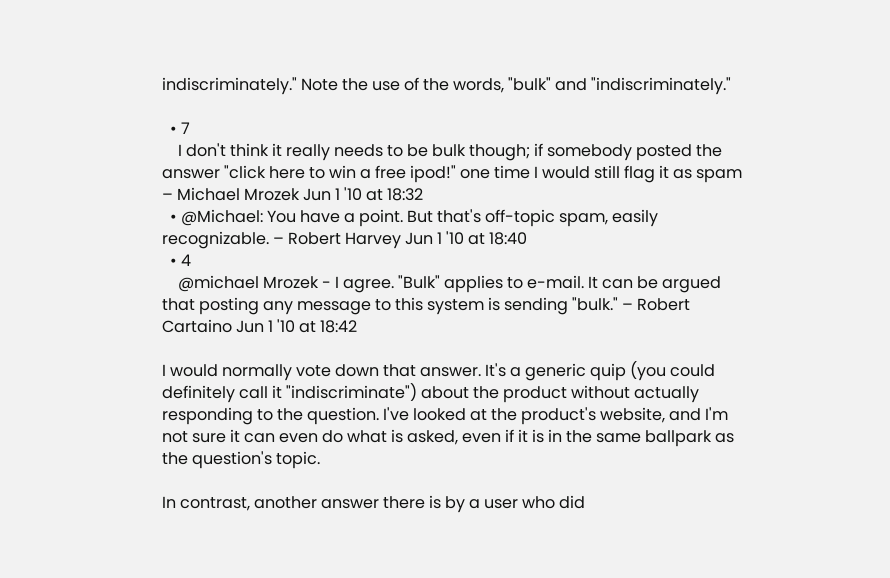indiscriminately." Note the use of the words, "bulk" and "indiscriminately."

  • 7
    I don't think it really needs to be bulk though; if somebody posted the answer "click here to win a free ipod!" one time I would still flag it as spam – Michael Mrozek Jun 1 '10 at 18:32
  • @Michael: You have a point. But that's off-topic spam, easily recognizable. – Robert Harvey Jun 1 '10 at 18:40
  • 4
    @michael Mrozek - I agree. "Bulk" applies to e-mail. It can be argued that posting any message to this system is sending "bulk." – Robert Cartaino Jun 1 '10 at 18:42

I would normally vote down that answer. It's a generic quip (you could definitely call it "indiscriminate") about the product without actually responding to the question. I've looked at the product's website, and I'm not sure it can even do what is asked, even if it is in the same ballpark as the question's topic.

In contrast, another answer there is by a user who did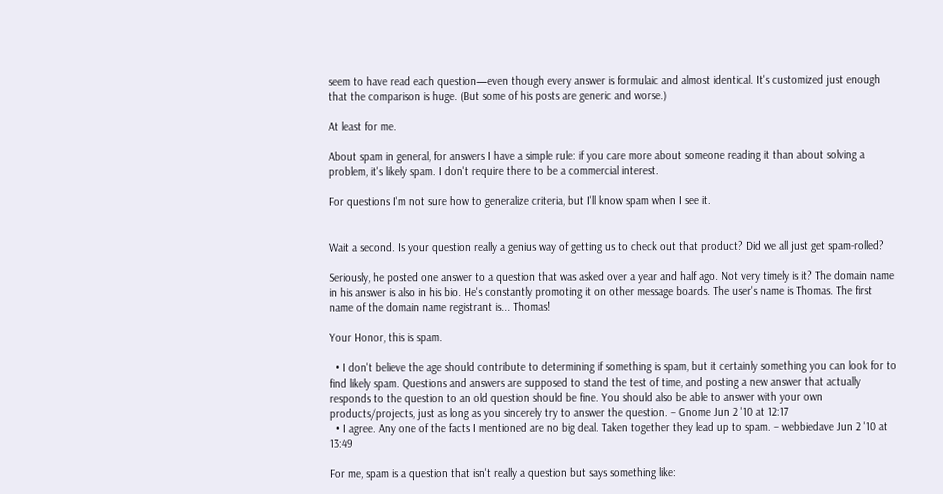seem to have read each question—even though every answer is formulaic and almost identical. It's customized just enough that the comparison is huge. (But some of his posts are generic and worse.)

At least for me.

About spam in general, for answers I have a simple rule: if you care more about someone reading it than about solving a problem, it's likely spam. I don't require there to be a commercial interest.

For questions I'm not sure how to generalize criteria, but I'll know spam when I see it.


Wait a second. Is your question really a genius way of getting us to check out that product? Did we all just get spam-rolled?

Seriously, he posted one answer to a question that was asked over a year and half ago. Not very timely is it? The domain name in his answer is also in his bio. He's constantly promoting it on other message boards. The user's name is Thomas. The first name of the domain name registrant is... Thomas!

Your Honor, this is spam.

  • I don't believe the age should contribute to determining if something is spam, but it certainly something you can look for to find likely spam. Questions and answers are supposed to stand the test of time, and posting a new answer that actually responds to the question to an old question should be fine. You should also be able to answer with your own products/projects, just as long as you sincerely try to answer the question. – Gnome Jun 2 '10 at 12:17
  • I agree. Any one of the facts I mentioned are no big deal. Taken together they lead up to spam. – webbiedave Jun 2 '10 at 13:49

For me, spam is a question that isn't really a question but says something like: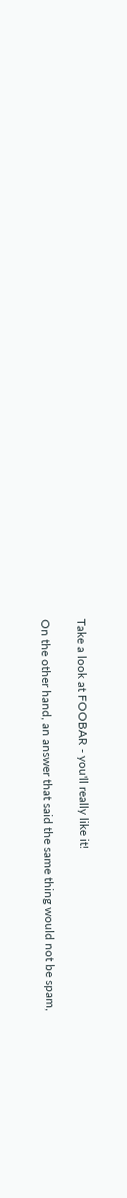Take a look at FOOBAR - you'll really like it!

On the other hand, an answer that said the same thing would not be spam,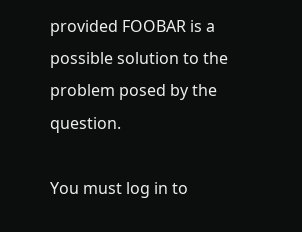provided FOOBAR is a possible solution to the problem posed by the question.

You must log in to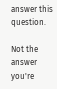answer this question.

Not the answer you're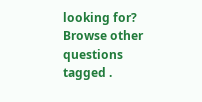looking for? Browse other questions tagged .